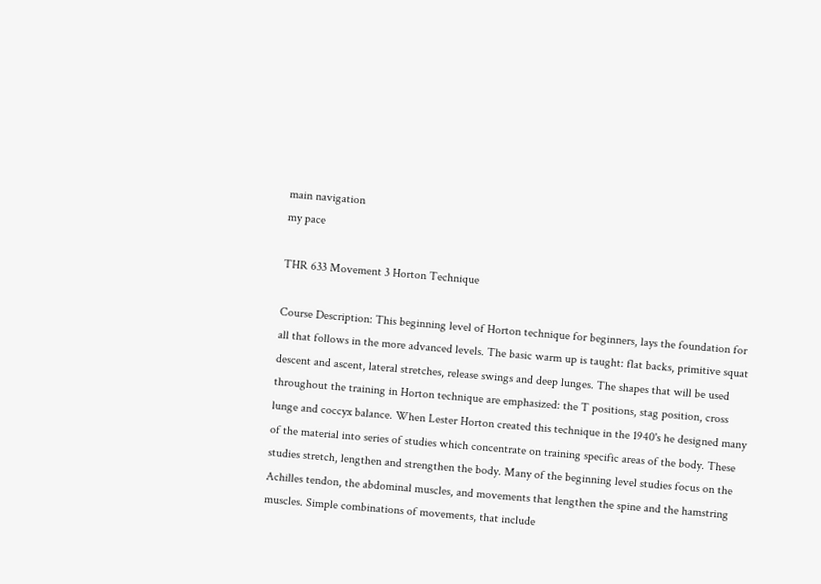main navigation
my pace

THR 633 Movement 3 Horton Technique

Course Description: This beginning level of Horton technique for beginners, lays the foundation for all that follows in the more advanced levels. The basic warm up is taught: flat backs, primitive squat descent and ascent, lateral stretches, release swings and deep lunges. The shapes that will be used throughout the training in Horton technique are emphasized: the T positions, stag position, cross lunge and coccyx balance. When Lester Horton created this technique in the 1940's he designed many of the material into series of studies which concentrate on training specific areas of the body. These studies stretch, lengthen and strengthen the body. Many of the beginning level studies focus on the Achilles tendon, the abdominal muscles, and movements that lengthen the spine and the hamstring muscles. Simple combinations of movements, that include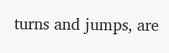turns and jumps, are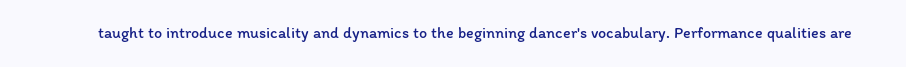taught to introduce musicality and dynamics to the beginning dancer's vocabulary. Performance qualities are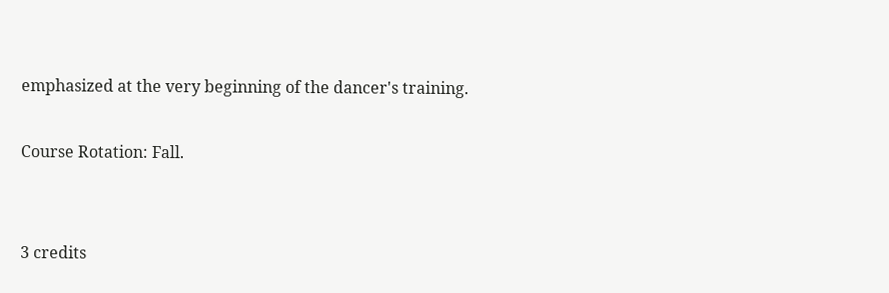emphasized at the very beginning of the dancer's training.

Course Rotation: Fall.


3 credits